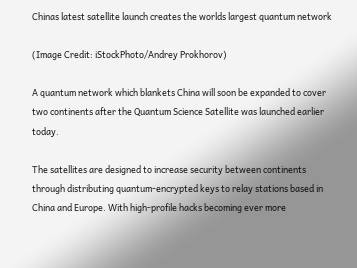Chinas latest satellite launch creates the worlds largest quantum network

(Image Credit: iStockPhoto/Andrey Prokhorov)

A quantum network which blankets China will soon be expanded to cover two continents after the Quantum Science Satellite was launched earlier today.

The satellites are designed to increase security between continents through distributing quantum-encrypted keys to relay stations based in China and Europe. With high-profile hacks becoming ever more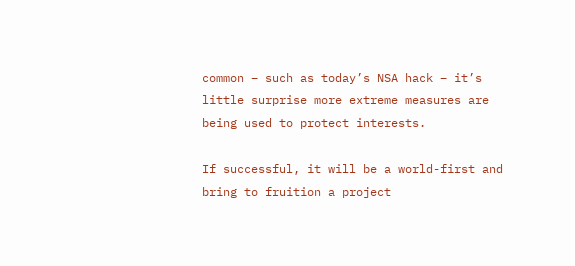common – such as today’s NSA hack – it’s little surprise more extreme measures are being used to protect interests.

If successful, it will be a world-first and bring to fruition a project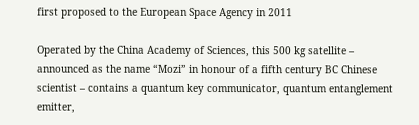first proposed to the European Space Agency in 2011

Operated by the China Academy of Sciences, this 500 kg satellite – announced as the name “Mozi” in honour of a fifth century BC Chinese scientist – contains a quantum key communicator, quantum entanglement emitter,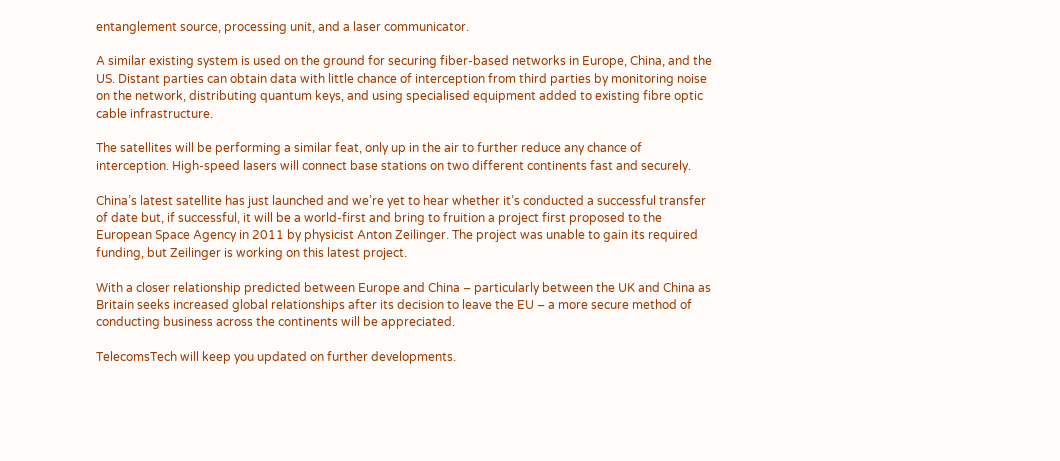entanglement source, processing unit, and a laser communicator.

A similar existing system is used on the ground for securing fiber-based networks in Europe, China, and the US. Distant parties can obtain data with little chance of interception from third parties by monitoring noise on the network, distributing quantum keys, and using specialised equipment added to existing fibre optic cable infrastructure.

The satellites will be performing a similar feat, only up in the air to further reduce any chance of interception. High-speed lasers will connect base stations on two different continents fast and securely.

China’s latest satellite has just launched and we’re yet to hear whether it’s conducted a successful transfer of date but, if successful, it will be a world-first and bring to fruition a project first proposed to the European Space Agency in 2011 by physicist Anton Zeilinger. The project was unable to gain its required funding, but Zeilinger is working on this latest project.

With a closer relationship predicted between Europe and China – particularly between the UK and China as Britain seeks increased global relationships after its decision to leave the EU – a more secure method of conducting business across the continents will be appreciated.

TelecomsTech will keep you updated on further developments.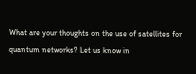What are your thoughts on the use of satellites for quantum networks? Let us know in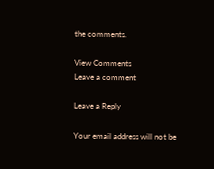the comments.

View Comments
Leave a comment

Leave a Reply

Your email address will not be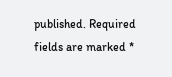published. Required fields are marked *